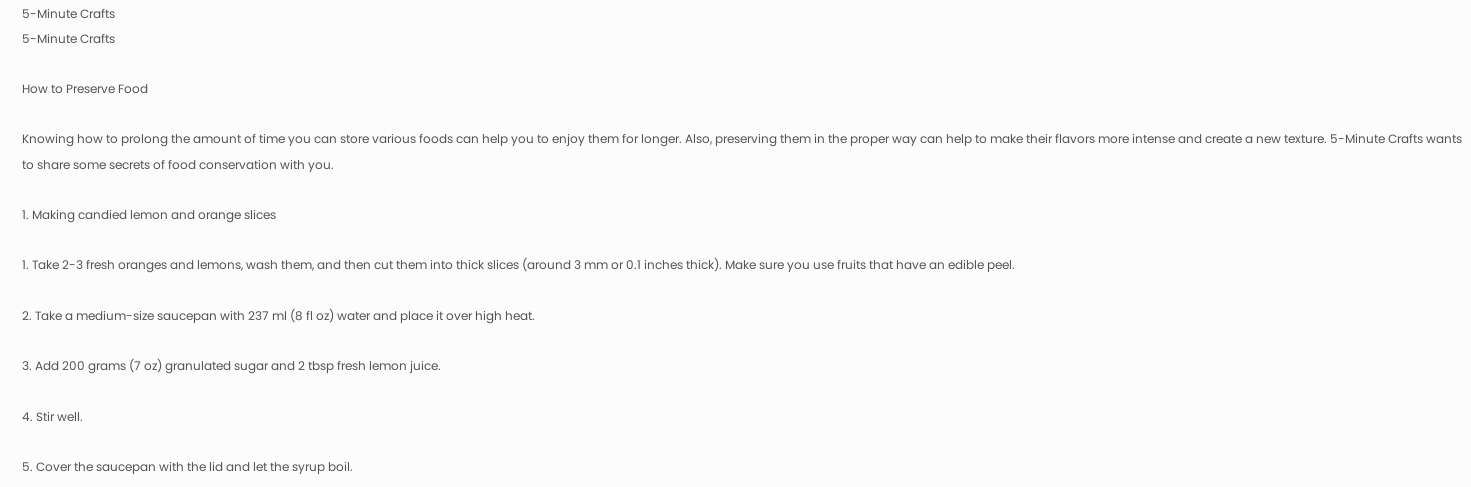5-Minute Crafts
5-Minute Crafts

How to Preserve Food

Knowing how to prolong the amount of time you can store various foods can help you to enjoy them for longer. Also, preserving them in the proper way can help to make their flavors more intense and create a new texture. 5-Minute Crafts wants to share some secrets of food conservation with you.

1. Making candied lemon and orange slices

1. Take 2-3 fresh oranges and lemons, wash them, and then cut them into thick slices (around 3 mm or 0.1 inches thick). Make sure you use fruits that have an edible peel.

2. Take a medium-size saucepan with 237 ml (8 fl oz) water and place it over high heat.

3. Add 200 grams (7 oz) granulated sugar and 2 tbsp fresh lemon juice.

4. Stir well.

5. Cover the saucepan with the lid and let the syrup boil.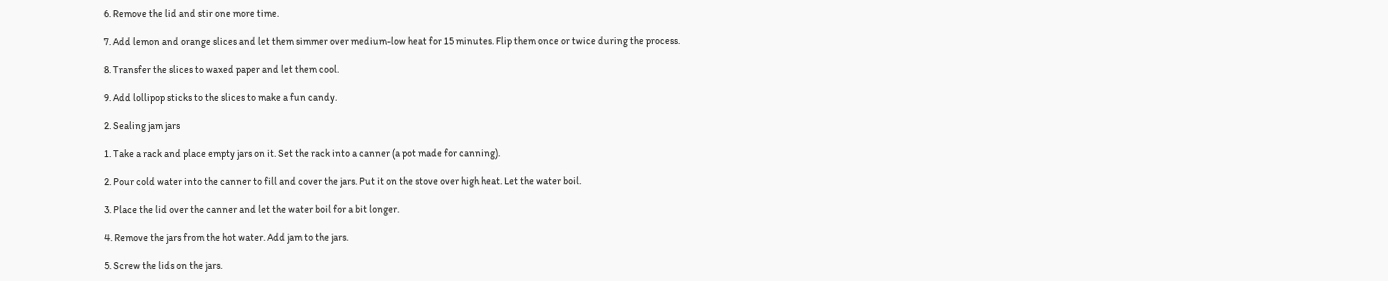6. Remove the lid and stir one more time.

7. Add lemon and orange slices and let them simmer over medium-low heat for 15 minutes. Flip them once or twice during the process.

8. Transfer the slices to waxed paper and let them cool.

9. Add lollipop sticks to the slices to make a fun candy.

2. Sealing jam jars

1. Take a rack and place empty jars on it. Set the rack into a canner (a pot made for canning).

2. Pour cold water into the canner to fill and cover the jars. Put it on the stove over high heat. Let the water boil.

3. Place the lid over the canner and let the water boil for a bit longer.

4. Remove the jars from the hot water. Add jam to the jars.

5. Screw the lids on the jars.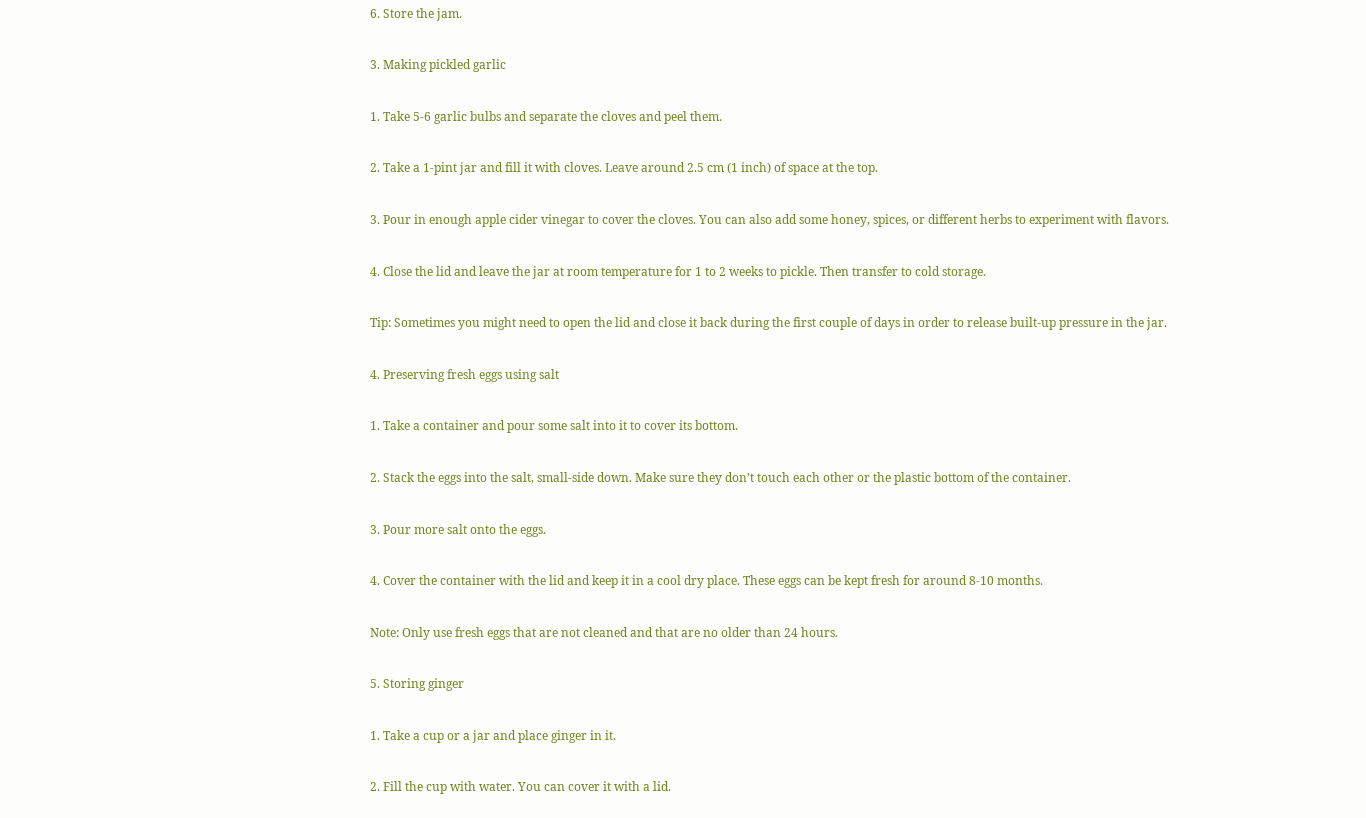6. Store the jam.

3. Making pickled garlic

1. Take 5-6 garlic bulbs and separate the cloves and peel them.

2. Take a 1-pint jar and fill it with cloves. Leave around 2.5 cm (1 inch) of space at the top.

3. Pour in enough apple cider vinegar to cover the cloves. You can also add some honey, spices, or different herbs to experiment with flavors.

4. Close the lid and leave the jar at room temperature for 1 to 2 weeks to pickle. Then transfer to cold storage.

Tip: Sometimes you might need to open the lid and close it back during the first couple of days in order to release built-up pressure in the jar.

4. Preserving fresh eggs using salt

1. Take a container and pour some salt into it to cover its bottom.

2. Stack the eggs into the salt, small-side down. Make sure they don’t touch each other or the plastic bottom of the container.

3. Pour more salt onto the eggs.

4. Cover the container with the lid and keep it in a cool dry place. These eggs can be kept fresh for around 8-10 months.

Note: Only use fresh eggs that are not cleaned and that are no older than 24 hours.

5. Storing ginger

1. Take a cup or a jar and place ginger in it.

2. Fill the cup with water. You can cover it with a lid.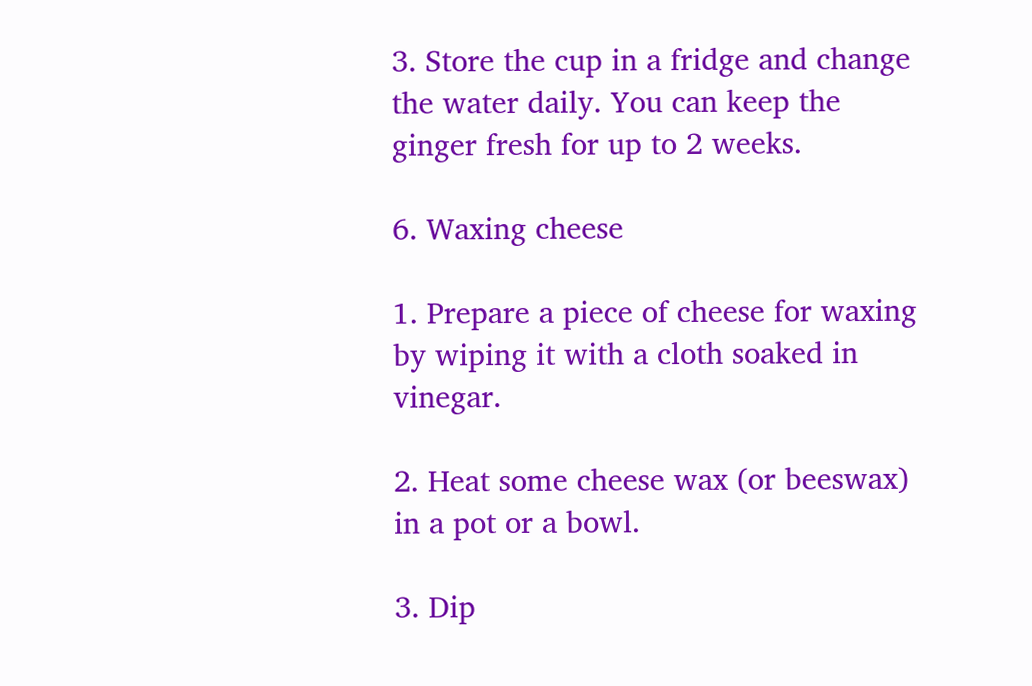3. Store the cup in a fridge and change the water daily. You can keep the ginger fresh for up to 2 weeks.

6. Waxing cheese

1. Prepare a piece of cheese for waxing by wiping it with a cloth soaked in vinegar.

2. Heat some cheese wax (or beeswax) in a pot or a bowl.

3. Dip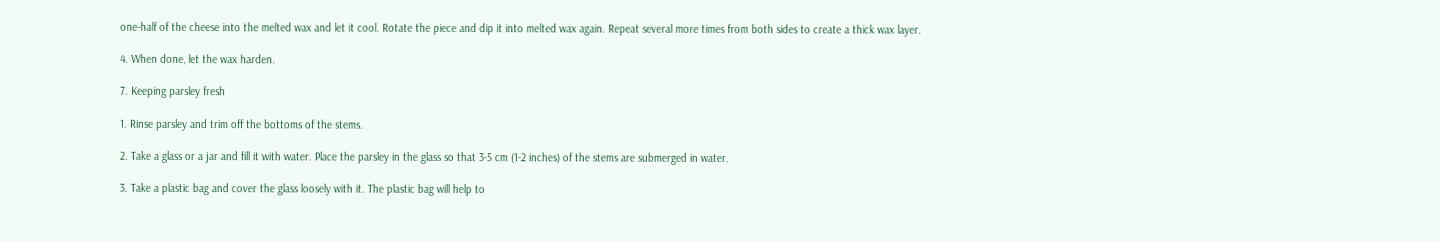one-half of the cheese into the melted wax and let it cool. Rotate the piece and dip it into melted wax again. Repeat several more times from both sides to create a thick wax layer.

4. When done, let the wax harden.

7. Keeping parsley fresh

1. Rinse parsley and trim off the bottoms of the stems.

2. Take a glass or a jar and fill it with water. Place the parsley in the glass so that 3-5 cm (1-2 inches) of the stems are submerged in water.

3. Take a plastic bag and cover the glass loosely with it. The plastic bag will help to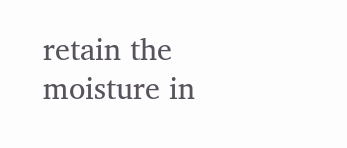retain the moisture in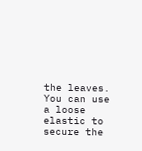the leaves. You can use a loose elastic to secure the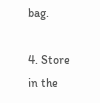bag.

4. Store in the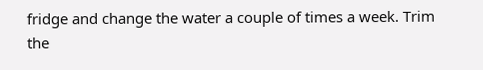fridge and change the water a couple of times a week. Trim the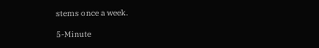stems once a week.

5-Minute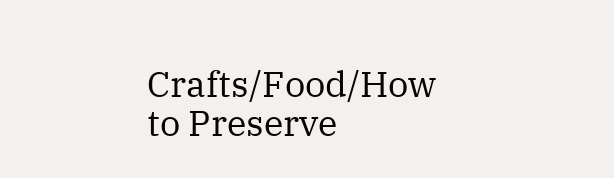Crafts/Food/How to Preserve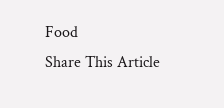Food
Share This Article